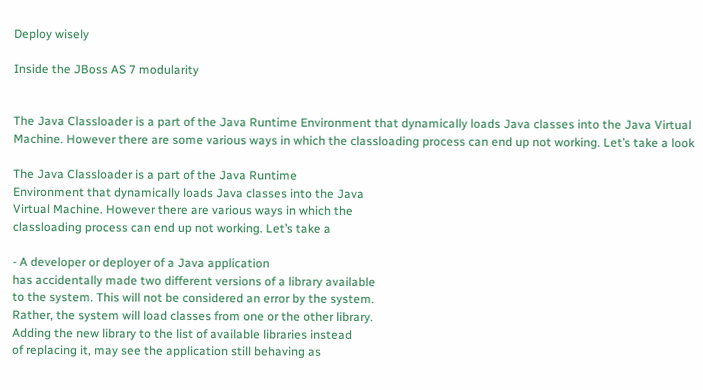Deploy wisely

Inside the JBoss AS 7 modularity


The Java Classloader is a part of the Java Runtime Environment that dynamically loads Java classes into the Java Virtual Machine. However there are some various ways in which the classloading process can end up not working. Let’s take a look

The Java Classloader is a part of the Java Runtime
Environment that dynamically loads Java classes into the Java
Virtual Machine. However there are various ways in which the
classloading process can end up not working. Let’s take a

- A developer or deployer of a Java application
has accidentally made two different versions of a library available
to the system. This will not be considered an error by the system.
Rather, the system will load classes from one or the other library.
Adding the new library to the list of available libraries instead
of replacing it, may see the application still behaving as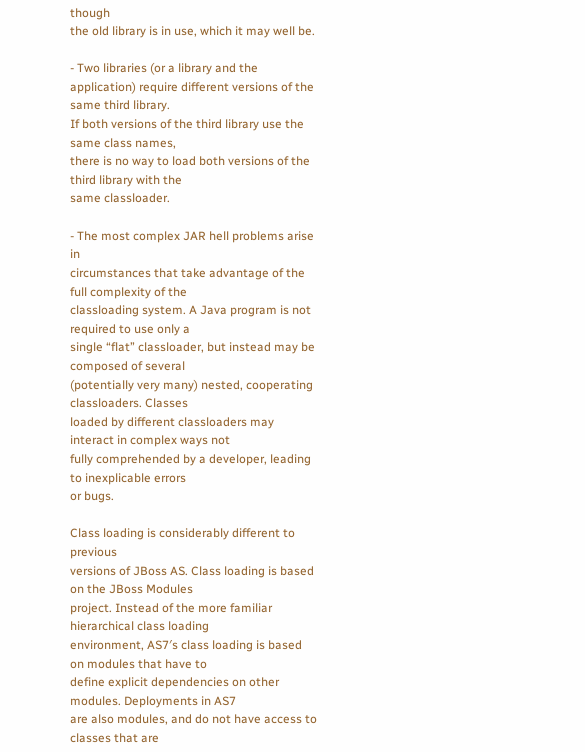though
the old library is in use, which it may well be.

- Two libraries (or a library and the
application) require different versions of the same third library.
If both versions of the third library use the same class names,
there is no way to load both versions of the third library with the
same classloader.

- The most complex JAR hell problems arise in
circumstances that take advantage of the full complexity of the
classloading system. A Java program is not required to use only a
single “flat” classloader, but instead may be composed of several
(potentially very many) nested, cooperating classloaders. Classes
loaded by different classloaders may interact in complex ways not
fully comprehended by a developer, leading to inexplicable errors
or bugs.

Class loading is considerably different to previous
versions of JBoss AS. Class loading is based on the JBoss Modules
project. Instead of the more familiar hierarchical class loading
environment, AS7′s class loading is based on modules that have to
define explicit dependencies on other modules. Deployments in AS7
are also modules, and do not have access to classes that are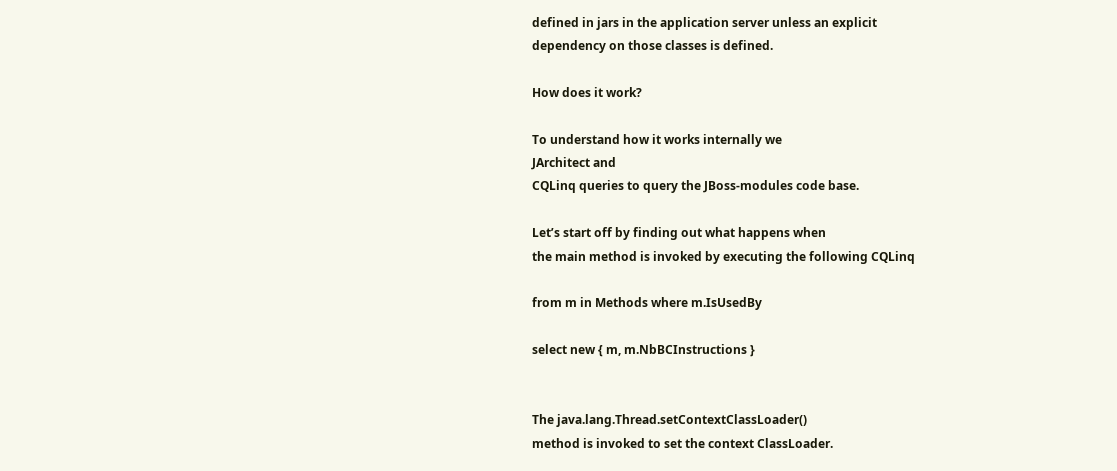defined in jars in the application server unless an explicit
dependency on those classes is defined.

How does it work?

To understand how it works internally we
JArchitect and
CQLinq queries to query the JBoss-modules code base.

Let’s start off by finding out what happens when
the main method is invoked by executing the following CQLinq

from m in Methods where m.IsUsedBy

select new { m, m.NbBCInstructions }


The java.lang.Thread.setContextClassLoader()
method is invoked to set the context ClassLoader.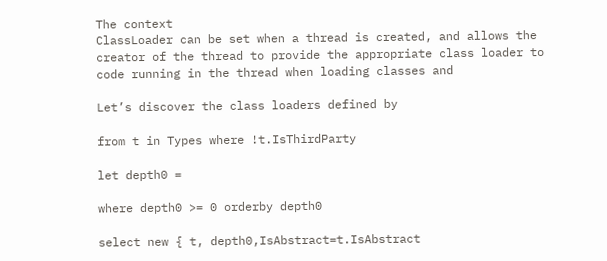The context
ClassLoader can be set when a thread is created, and allows the
creator of the thread to provide the appropriate class loader to
code running in the thread when loading classes and

Let’s discover the class loaders defined by

from t in Types where !t.IsThirdParty

let depth0 =

where depth0 >= 0 orderby depth0

select new { t, depth0,IsAbstract=t.IsAbstract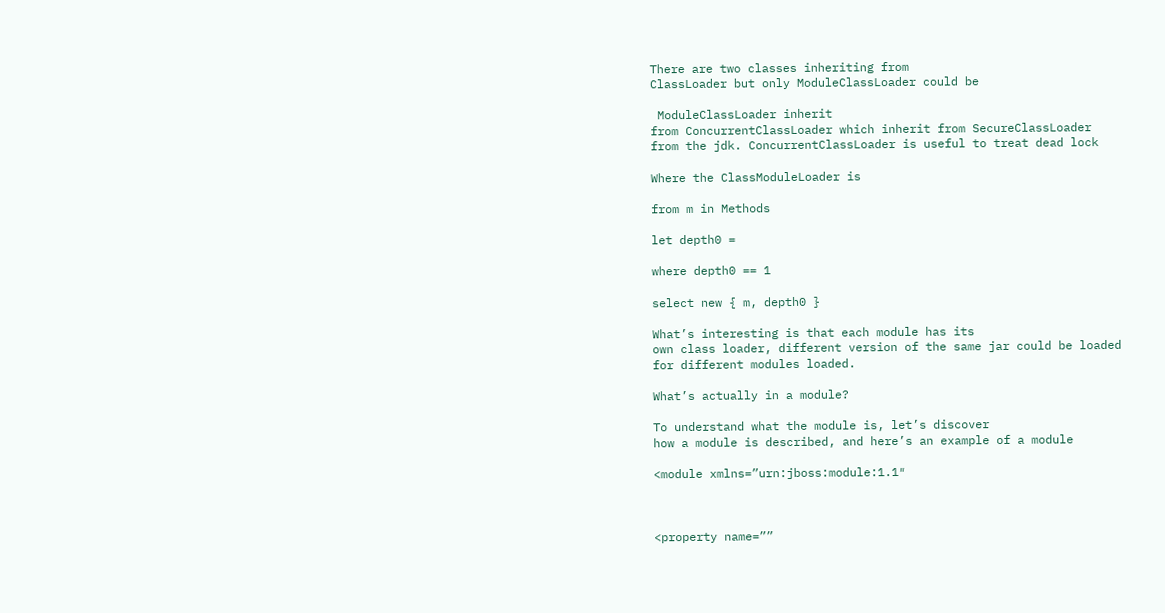There are two classes inheriting from
ClassLoader but only ModuleClassLoader could be

 ModuleClassLoader inherit
from ConcurrentClassLoader which inherit from SecureClassLoader
from the jdk. ConcurrentClassLoader is useful to treat dead lock

Where the ClassModuleLoader is

from m in Methods

let depth0 =

where depth0 == 1

select new { m, depth0 }

What’s interesting is that each module has its
own class loader, different version of the same jar could be loaded
for different modules loaded.

What’s actually in a module?

To understand what the module is, let’s discover
how a module is described, and here’s an example of a module

<module xmlns=”urn:jboss:module:1.1″



<property name=””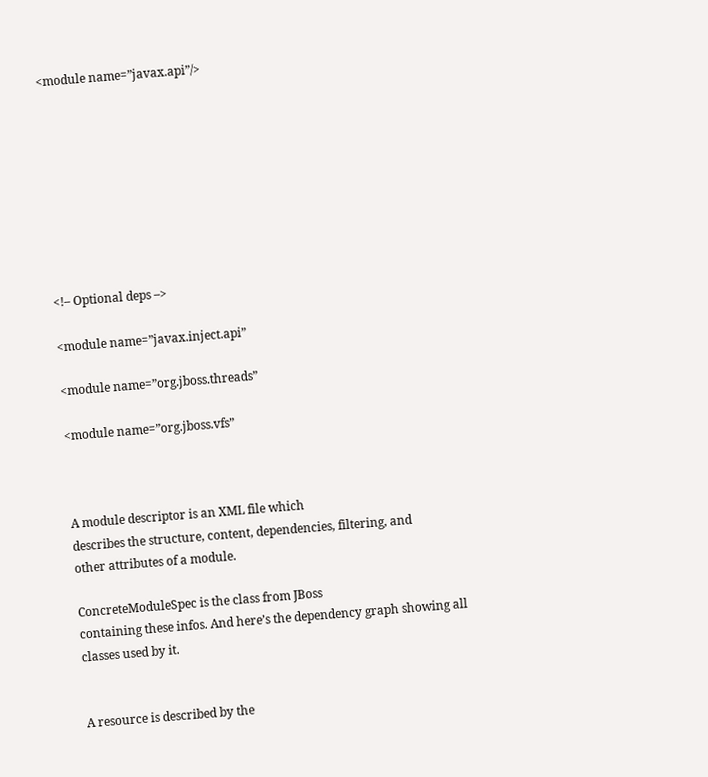<module name=”javax.api”/>









<!– Optional deps –>

<module name=”javax.inject.api”

<module name=”org.jboss.threads”

<module name=”org.jboss.vfs”



A module descriptor is an XML file which
describes the structure, content, dependencies, filtering, and
other attributes of a module.

ConcreteModuleSpec is the class from JBoss
containing these infos. And here’s the dependency graph showing all
classes used by it.


A resource is described by the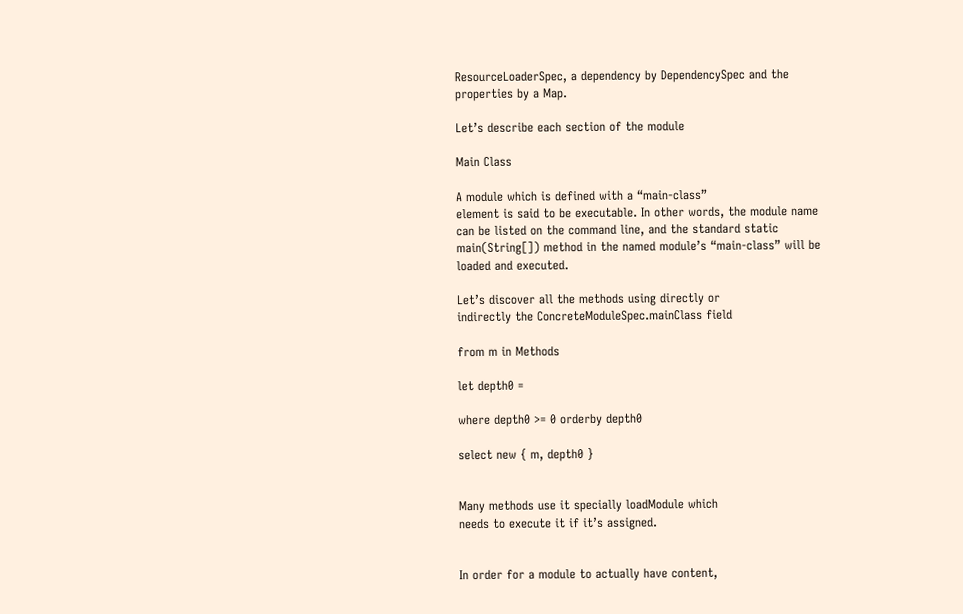ResourceLoaderSpec, a dependency by DependencySpec and the
properties by a Map.

Let’s describe each section of the module

Main Class

A module which is defined with a “main-class”
element is said to be executable. In other words, the module name
can be listed on the command line, and the standard static
main(String[]) method in the named module’s “main-class” will be
loaded and executed.

Let’s discover all the methods using directly or
indirectly the ConcreteModuleSpec.mainClass field

from m in Methods

let depth0 =

where depth0 >= 0 orderby depth0

select new { m, depth0 }


Many methods use it specially loadModule which
needs to execute it if it’s assigned.


In order for a module to actually have content,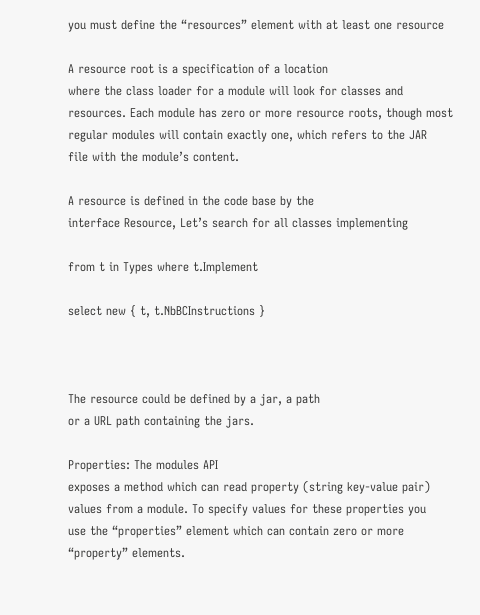you must define the “resources” element with at least one resource

A resource root is a specification of a location
where the class loader for a module will look for classes and
resources. Each module has zero or more resource roots, though most
regular modules will contain exactly one, which refers to the JAR
file with the module’s content.

A resource is defined in the code base by the
interface Resource, Let’s search for all classes implementing

from t in Types where t.Implement

select new { t, t.NbBCInstructions }



The resource could be defined by a jar, a path
or a URL path containing the jars.

Properties: The modules API
exposes a method which can read property (string key-value pair)
values from a module. To specify values for these properties you
use the “properties” element which can contain zero or more
“property” elements.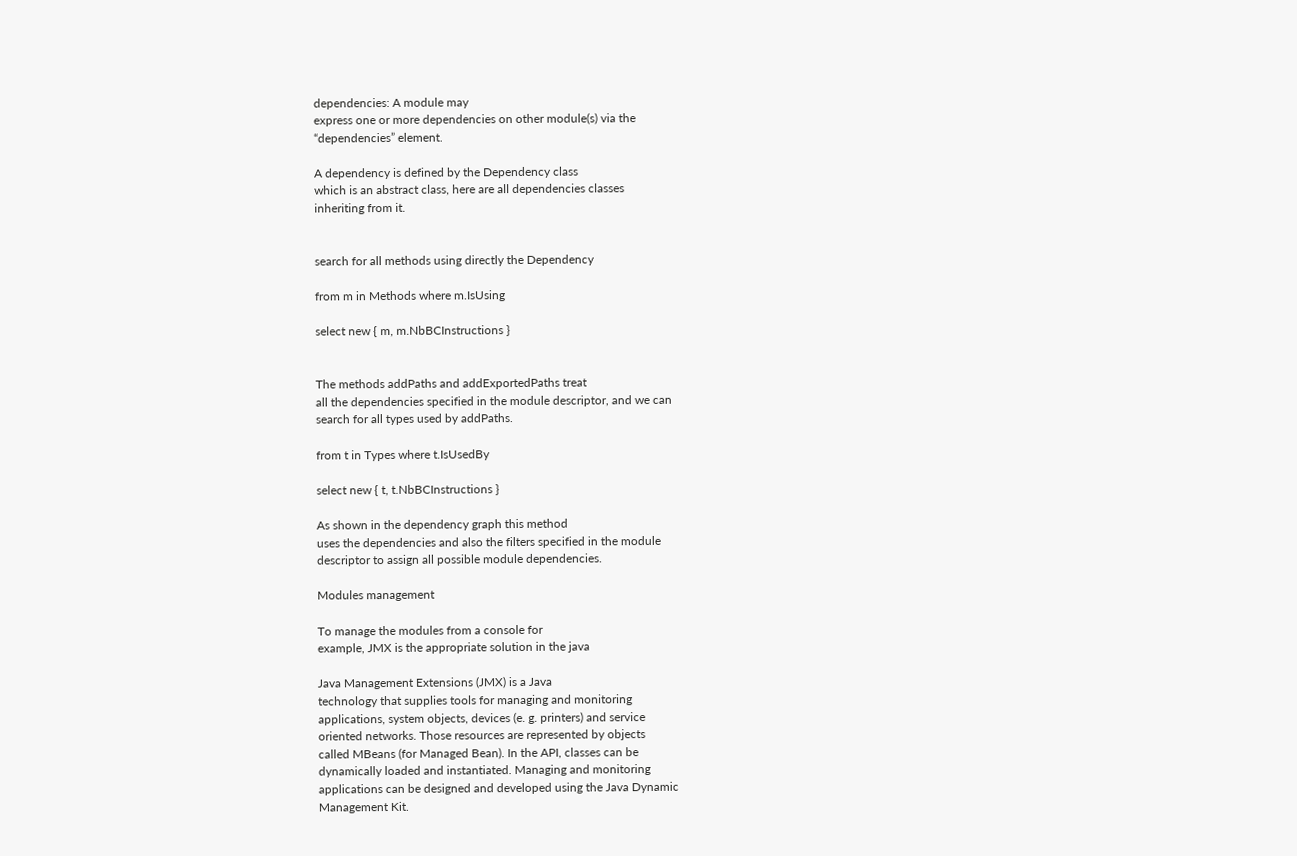dependencies: A module may
express one or more dependencies on other module(s) via the
“dependencies” element.

A dependency is defined by the Dependency class
which is an abstract class, here are all dependencies classes
inheriting from it.


search for all methods using directly the Dependency

from m in Methods where m.IsUsing

select new { m, m.NbBCInstructions }


The methods addPaths and addExportedPaths treat
all the dependencies specified in the module descriptor, and we can
search for all types used by addPaths.

from t in Types where t.IsUsedBy

select new { t, t.NbBCInstructions }

As shown in the dependency graph this method
uses the dependencies and also the filters specified in the module
descriptor to assign all possible module dependencies.

Modules management

To manage the modules from a console for
example, JMX is the appropriate solution in the java

Java Management Extensions (JMX) is a Java
technology that supplies tools for managing and monitoring
applications, system objects, devices (e. g. printers) and service
oriented networks. Those resources are represented by objects
called MBeans (for Managed Bean). In the API, classes can be
dynamically loaded and instantiated. Managing and monitoring
applications can be designed and developed using the Java Dynamic
Management Kit.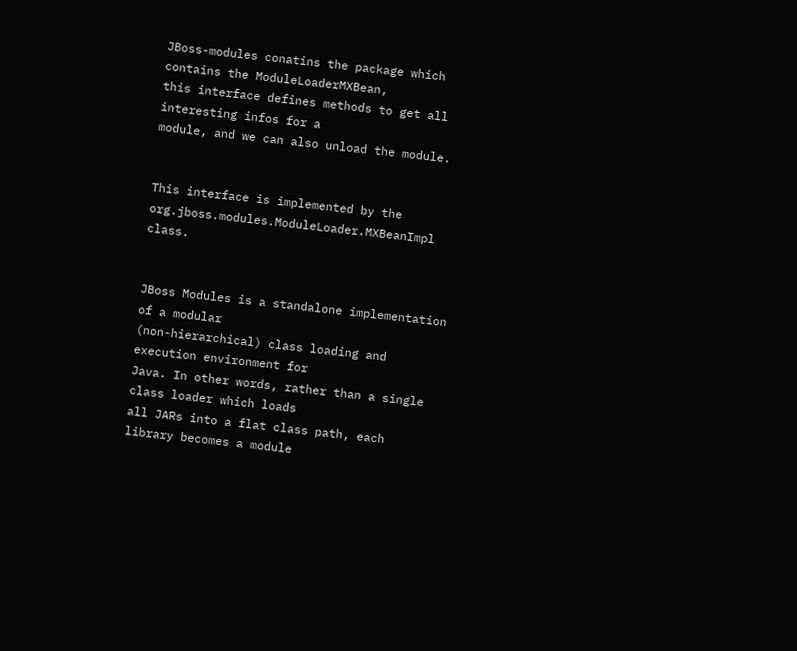JBoss-modules conatins the package which contains the ModuleLoaderMXBean,
this interface defines methods to get all interesting infos for a
module, and we can also unload the module.


This interface is implemented by the
org.jboss.modules.ModuleLoader.MXBeanImpl class.


JBoss Modules is a standalone implementation of a modular
(non-hierarchical) class loading and execution environment for
Java. In other words, rather than a single class loader which loads
all JARs into a flat class path, each library becomes a module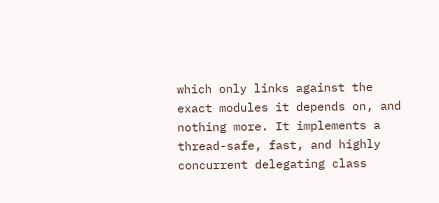which only links against the exact modules it depends on, and
nothing more. It implements a thread-safe, fast, and highly
concurrent delegating class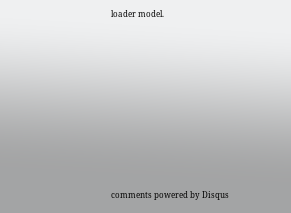loader model.









comments powered by Disqus